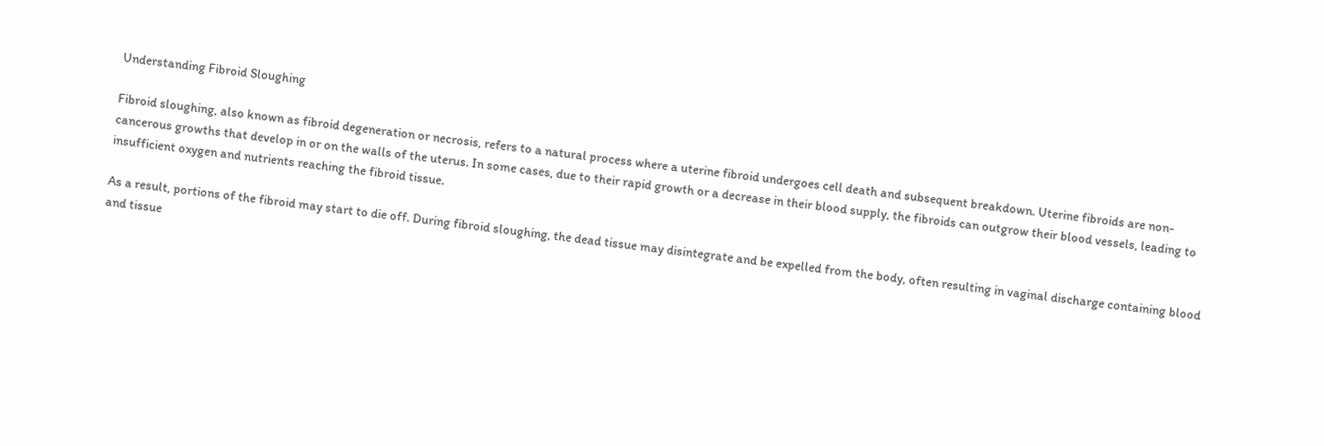Understanding Fibroid Sloughing

Fibroid sloughing, also known as fibroid degeneration or necrosis, refers to a natural process where a uterine fibroid undergoes cell death and subsequent breakdown. Uterine fibroids are non-cancerous growths that develop in or on the walls of the uterus. In some cases, due to their rapid growth or a decrease in their blood supply, the fibroids can outgrow their blood vessels, leading to insufficient oxygen and nutrients reaching the fibroid tissue.

As a result, portions of the fibroid may start to die off. During fibroid sloughing, the dead tissue may disintegrate and be expelled from the body, often resulting in vaginal discharge containing blood and tissue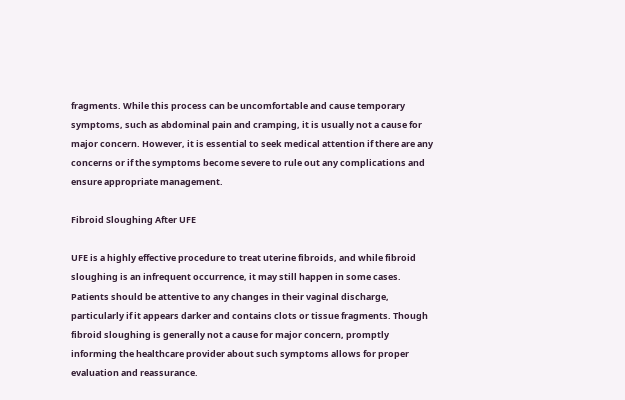fragments. While this process can be uncomfortable and cause temporary symptoms, such as abdominal pain and cramping, it is usually not a cause for major concern. However, it is essential to seek medical attention if there are any concerns or if the symptoms become severe to rule out any complications and ensure appropriate management.

Fibroid Sloughing After UFE

UFE is a highly effective procedure to treat uterine fibroids, and while fibroid sloughing is an infrequent occurrence, it may still happen in some cases. Patients should be attentive to any changes in their vaginal discharge, particularly if it appears darker and contains clots or tissue fragments. Though fibroid sloughing is generally not a cause for major concern, promptly informing the healthcare provider about such symptoms allows for proper evaluation and reassurance.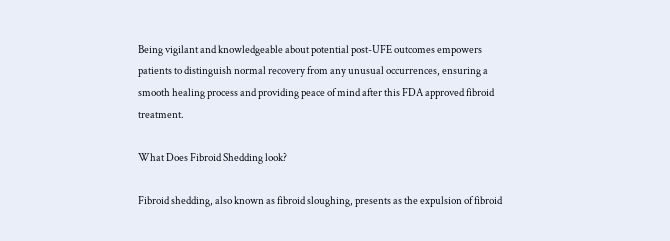Being vigilant and knowledgeable about potential post-UFE outcomes empowers patients to distinguish normal recovery from any unusual occurrences, ensuring a smooth healing process and providing peace of mind after this FDA approved fibroid treatment.

What Does Fibroid Shedding look?

Fibroid shedding, also known as fibroid sloughing, presents as the expulsion of fibroid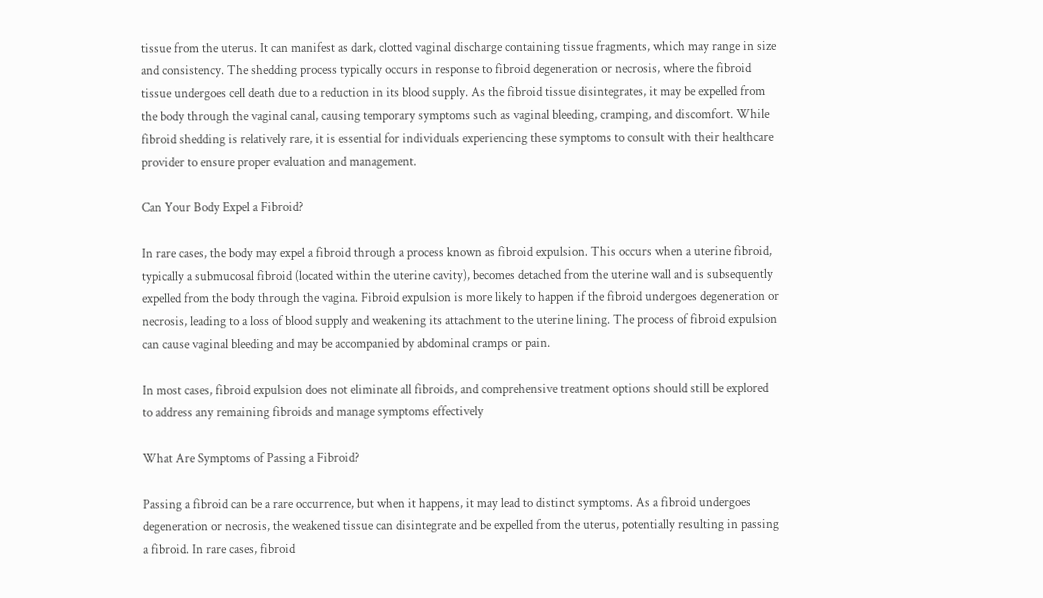tissue from the uterus. It can manifest as dark, clotted vaginal discharge containing tissue fragments, which may range in size and consistency. The shedding process typically occurs in response to fibroid degeneration or necrosis, where the fibroid tissue undergoes cell death due to a reduction in its blood supply. As the fibroid tissue disintegrates, it may be expelled from the body through the vaginal canal, causing temporary symptoms such as vaginal bleeding, cramping, and discomfort. While fibroid shedding is relatively rare, it is essential for individuals experiencing these symptoms to consult with their healthcare provider to ensure proper evaluation and management.

Can Your Body Expel a Fibroid?

In rare cases, the body may expel a fibroid through a process known as fibroid expulsion. This occurs when a uterine fibroid, typically a submucosal fibroid (located within the uterine cavity), becomes detached from the uterine wall and is subsequently expelled from the body through the vagina. Fibroid expulsion is more likely to happen if the fibroid undergoes degeneration or necrosis, leading to a loss of blood supply and weakening its attachment to the uterine lining. The process of fibroid expulsion can cause vaginal bleeding and may be accompanied by abdominal cramps or pain.

In most cases, fibroid expulsion does not eliminate all fibroids, and comprehensive treatment options should still be explored to address any remaining fibroids and manage symptoms effectively

What Are Symptoms of Passing a Fibroid?

Passing a fibroid can be a rare occurrence, but when it happens, it may lead to distinct symptoms. As a fibroid undergoes degeneration or necrosis, the weakened tissue can disintegrate and be expelled from the uterus, potentially resulting in passing a fibroid. In rare cases, fibroid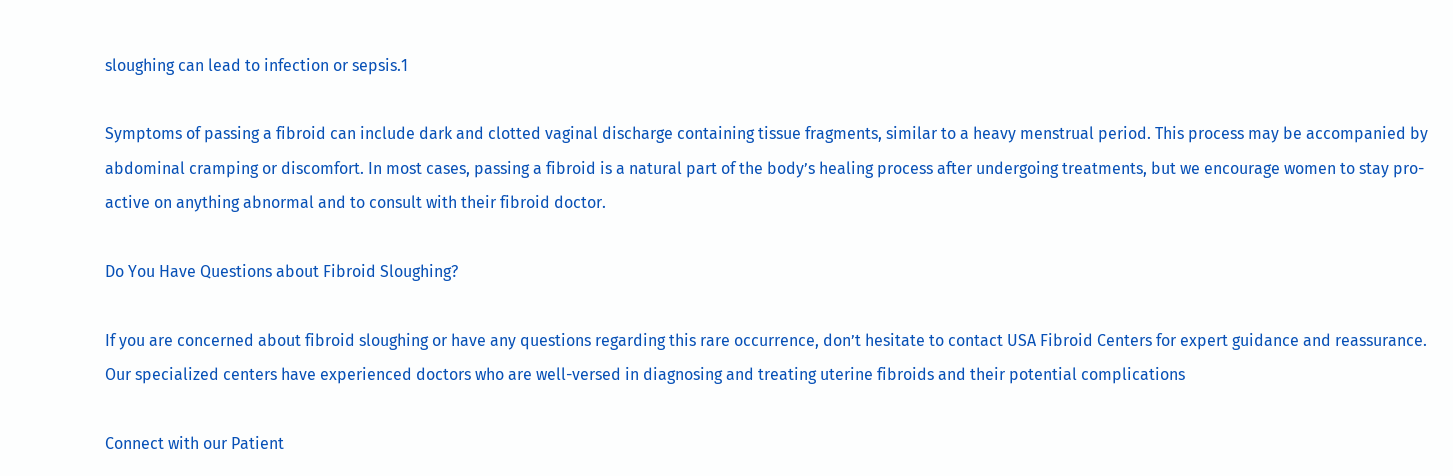sloughing can lead to infection or sepsis.1

Symptoms of passing a fibroid can include dark and clotted vaginal discharge containing tissue fragments, similar to a heavy menstrual period. This process may be accompanied by abdominal cramping or discomfort. In most cases, passing a fibroid is a natural part of the body’s healing process after undergoing treatments, but we encourage women to stay pro-active on anything abnormal and to consult with their fibroid doctor.

Do You Have Questions about Fibroid Sloughing?

If you are concerned about fibroid sloughing or have any questions regarding this rare occurrence, don’t hesitate to contact USA Fibroid Centers for expert guidance and reassurance. Our specialized centers have experienced doctors who are well-versed in diagnosing and treating uterine fibroids and their potential complications

Connect with our Patient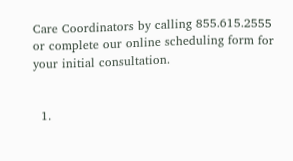Care Coordinators by calling 855.615.2555 or complete our online scheduling form for your initial consultation.


  1.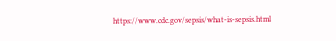https://www.cdc.gov/sepsis/what-is-sepsis.html